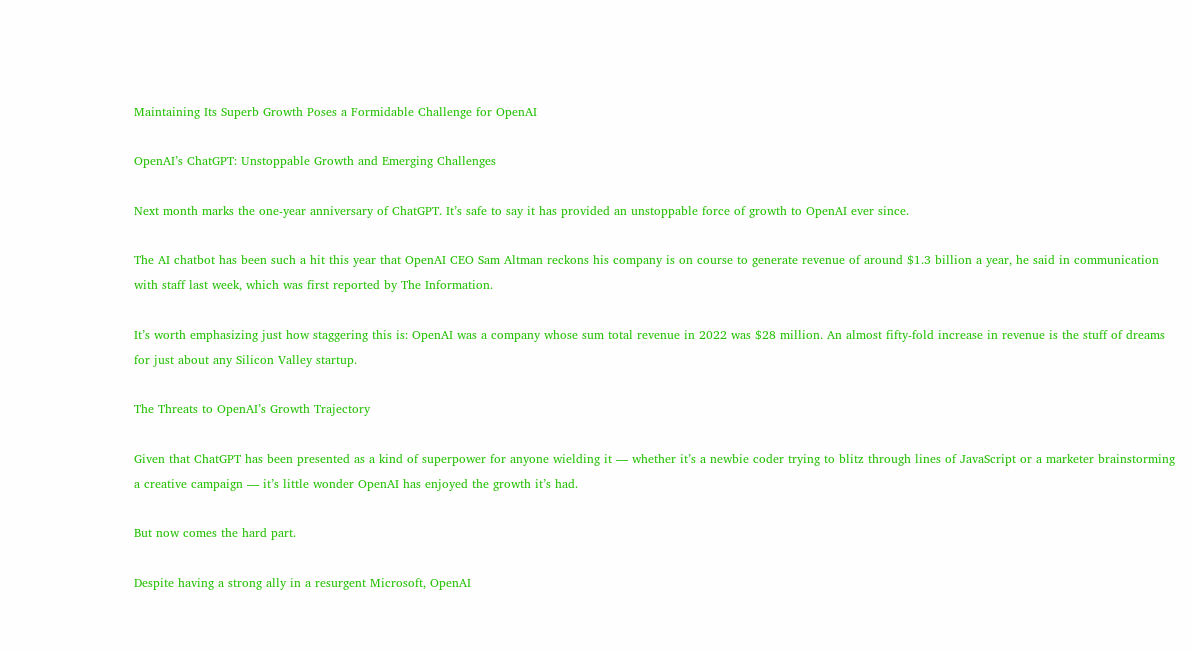Maintaining Its Superb Growth Poses a Formidable Challenge for OpenAI

OpenAI’s ChatGPT: Unstoppable Growth and Emerging Challenges

Next month marks the one-year anniversary of ChatGPT. It’s safe to say it has provided an unstoppable force of growth to OpenAI ever since.

The AI chatbot has been such a hit this year that OpenAI CEO Sam Altman reckons his company is on course to generate revenue of around $1.3 billion a year, he said in communication with staff last week, which was first reported by The Information.

It’s worth emphasizing just how staggering this is: OpenAI was a company whose sum total revenue in 2022 was $28 million. An almost fifty-fold increase in revenue is the stuff of dreams for just about any Silicon Valley startup.

The Threats to OpenAI’s Growth Trajectory

Given that ChatGPT has been presented as a kind of superpower for anyone wielding it — whether it’s a newbie coder trying to blitz through lines of JavaScript or a marketer brainstorming a creative campaign — it’s little wonder OpenAI has enjoyed the growth it’s had.

But now comes the hard part.

Despite having a strong ally in a resurgent Microsoft, OpenAI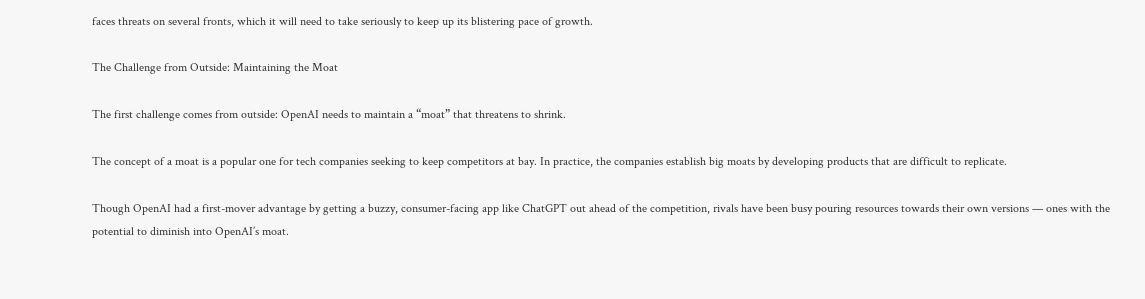faces threats on several fronts, which it will need to take seriously to keep up its blistering pace of growth.

The Challenge from Outside: Maintaining the Moat

The first challenge comes from outside: OpenAI needs to maintain a “moat” that threatens to shrink.

The concept of a moat is a popular one for tech companies seeking to keep competitors at bay. In practice, the companies establish big moats by developing products that are difficult to replicate.

Though OpenAI had a first-mover advantage by getting a buzzy, consumer-facing app like ChatGPT out ahead of the competition, rivals have been busy pouring resources towards their own versions — ones with the potential to diminish into OpenAI’s moat.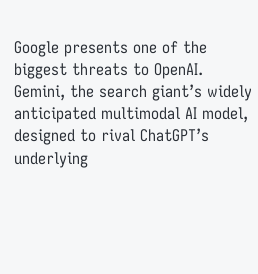Google presents one of the biggest threats to OpenAI. Gemini, the search giant’s widely anticipated multimodal AI model, designed to rival ChatGPT’s underlying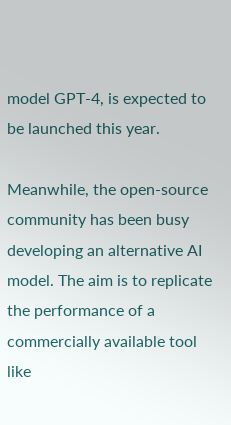model GPT-4, is expected to be launched this year.

Meanwhile, the open-source community has been busy developing an alternative AI model. The aim is to replicate the performance of a commercially available tool like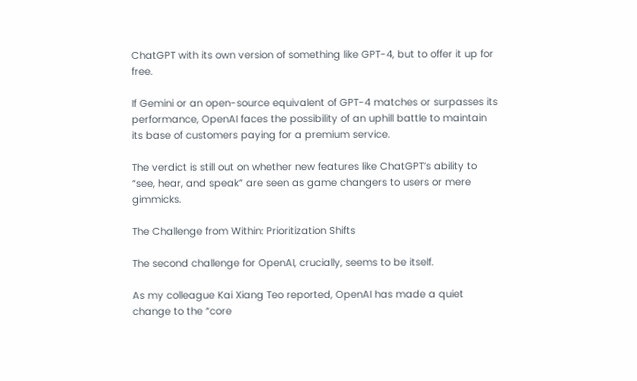ChatGPT with its own version of something like GPT-4, but to offer it up for free.

If Gemini or an open-source equivalent of GPT-4 matches or surpasses its performance, OpenAI faces the possibility of an uphill battle to maintain its base of customers paying for a premium service.

The verdict is still out on whether new features like ChatGPT’s ability to “see, hear, and speak” are seen as game changers to users or mere gimmicks.

The Challenge from Within: Prioritization Shifts

The second challenge for OpenAI, crucially, seems to be itself.

As my colleague Kai Xiang Teo reported, OpenAI has made a quiet change to the “core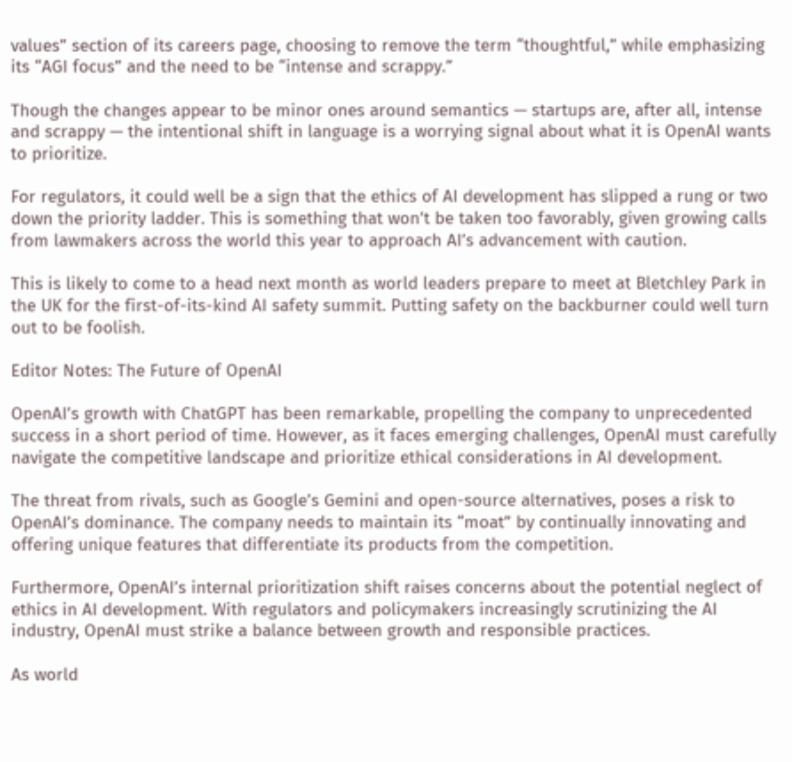values” section of its careers page, choosing to remove the term “thoughtful,” while emphasizing its “AGI focus” and the need to be “intense and scrappy.”

Though the changes appear to be minor ones around semantics — startups are, after all, intense and scrappy — the intentional shift in language is a worrying signal about what it is OpenAI wants to prioritize.

For regulators, it could well be a sign that the ethics of AI development has slipped a rung or two down the priority ladder. This is something that won’t be taken too favorably, given growing calls from lawmakers across the world this year to approach AI’s advancement with caution.

This is likely to come to a head next month as world leaders prepare to meet at Bletchley Park in the UK for the first-of-its-kind AI safety summit. Putting safety on the backburner could well turn out to be foolish.

Editor Notes: The Future of OpenAI

OpenAI’s growth with ChatGPT has been remarkable, propelling the company to unprecedented success in a short period of time. However, as it faces emerging challenges, OpenAI must carefully navigate the competitive landscape and prioritize ethical considerations in AI development.

The threat from rivals, such as Google’s Gemini and open-source alternatives, poses a risk to OpenAI’s dominance. The company needs to maintain its “moat” by continually innovating and offering unique features that differentiate its products from the competition.

Furthermore, OpenAI’s internal prioritization shift raises concerns about the potential neglect of ethics in AI development. With regulators and policymakers increasingly scrutinizing the AI industry, OpenAI must strike a balance between growth and responsible practices.

As world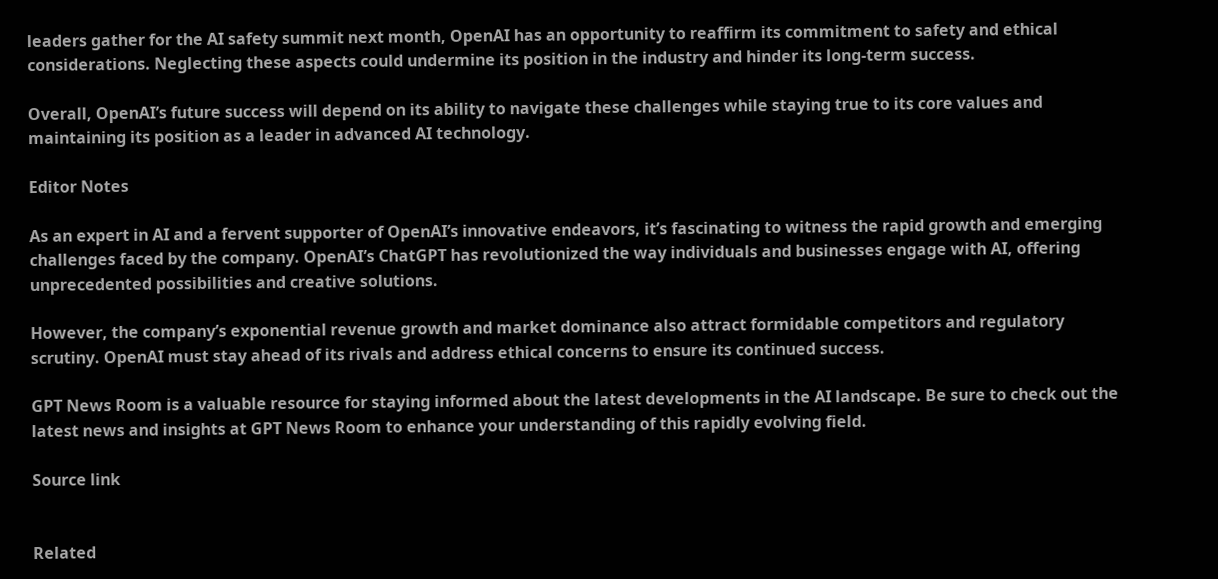leaders gather for the AI safety summit next month, OpenAI has an opportunity to reaffirm its commitment to safety and ethical considerations. Neglecting these aspects could undermine its position in the industry and hinder its long-term success.

Overall, OpenAI’s future success will depend on its ability to navigate these challenges while staying true to its core values and maintaining its position as a leader in advanced AI technology.

Editor Notes

As an expert in AI and a fervent supporter of OpenAI’s innovative endeavors, it’s fascinating to witness the rapid growth and emerging challenges faced by the company. OpenAI’s ChatGPT has revolutionized the way individuals and businesses engage with AI, offering unprecedented possibilities and creative solutions.

However, the company’s exponential revenue growth and market dominance also attract formidable competitors and regulatory scrutiny. OpenAI must stay ahead of its rivals and address ethical concerns to ensure its continued success.

GPT News Room is a valuable resource for staying informed about the latest developments in the AI landscape. Be sure to check out the latest news and insights at GPT News Room to enhance your understanding of this rapidly evolving field.

Source link


Related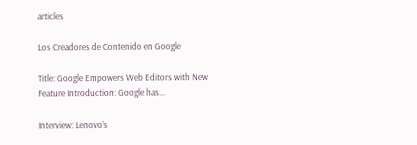articles

Los Creadores de Contenido en Google

Title: Google Empowers Web Editors with New Feature Introduction: Google has...

Interview: Lenovo’s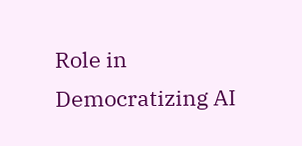Role in Democratizing AI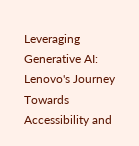Leveraging Generative AI: Lenovo's Journey Towards Accessibility and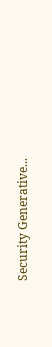Security Generative...